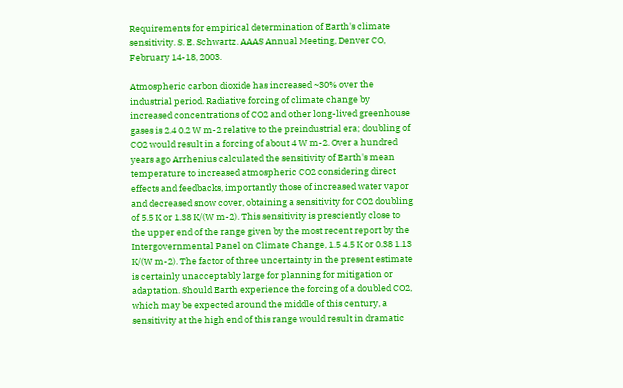Requirements for empirical determination of Earth's climate sensitivity. S. E. Schwartz. AAAS Annual Meeting, Denver CO, February 14-18, 2003.

Atmospheric carbon dioxide has increased ~30% over the industrial period. Radiative forcing of climate change by increased concentrations of CO2 and other long-lived greenhouse gases is 2.4 0.2 W m-2 relative to the preindustrial era; doubling of CO2 would result in a forcing of about 4 W m-2. Over a hundred years ago Arrhenius calculated the sensitivity of Earth's mean temperature to increased atmospheric CO2 considering direct effects and feedbacks, importantly those of increased water vapor and decreased snow cover, obtaining a sensitivity for CO2 doubling of 5.5 K or 1.38 K/(W m-2). This sensitivity is presciently close to the upper end of the range given by the most recent report by the Intergovernmental Panel on Climate Change, 1.5 4.5 K or 0.38 1.13 K/(W m-2). The factor of three uncertainty in the present estimate is certainly unacceptably large for planning for mitigation or adaptation. Should Earth experience the forcing of a doubled CO2, which may be expected around the middle of this century, a sensitivity at the high end of this range would result in dramatic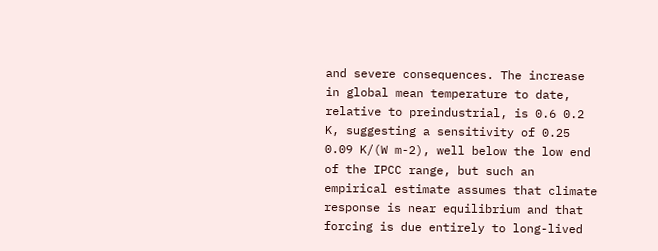and severe consequences. The increase in global mean temperature to date, relative to preindustrial, is 0.6 0.2 K, suggesting a sensitivity of 0.25 0.09 K/(W m-2), well below the low end of the IPCC range, but such an empirical estimate assumes that climate response is near equilibrium and that forcing is due entirely to long-lived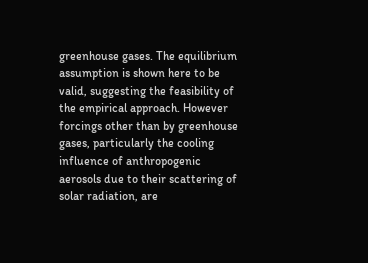greenhouse gases. The equilibrium assumption is shown here to be valid, suggesting the feasibility of the empirical approach. However forcings other than by greenhouse gases, particularly the cooling influence of anthropogenic aerosols due to their scattering of solar radiation, are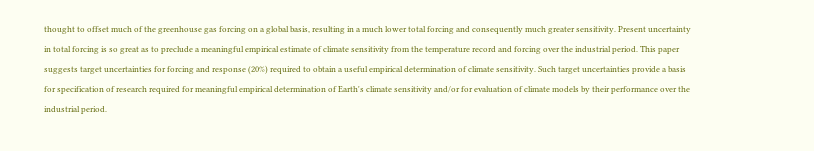thought to offset much of the greenhouse gas forcing on a global basis, resulting in a much lower total forcing and consequently much greater sensitivity. Present uncertainty in total forcing is so great as to preclude a meaningful empirical estimate of climate sensitivity from the temperature record and forcing over the industrial period. This paper suggests target uncertainties for forcing and response (20%) required to obtain a useful empirical determination of climate sensitivity. Such target uncertainties provide a basis for specification of research required for meaningful empirical determination of Earth's climate sensitivity and/or for evaluation of climate models by their performance over the industrial period.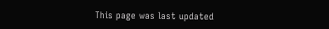This page was last updated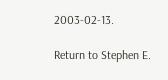2003-02-13.

Return to Stephen E.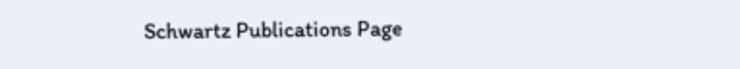Schwartz Publications Page